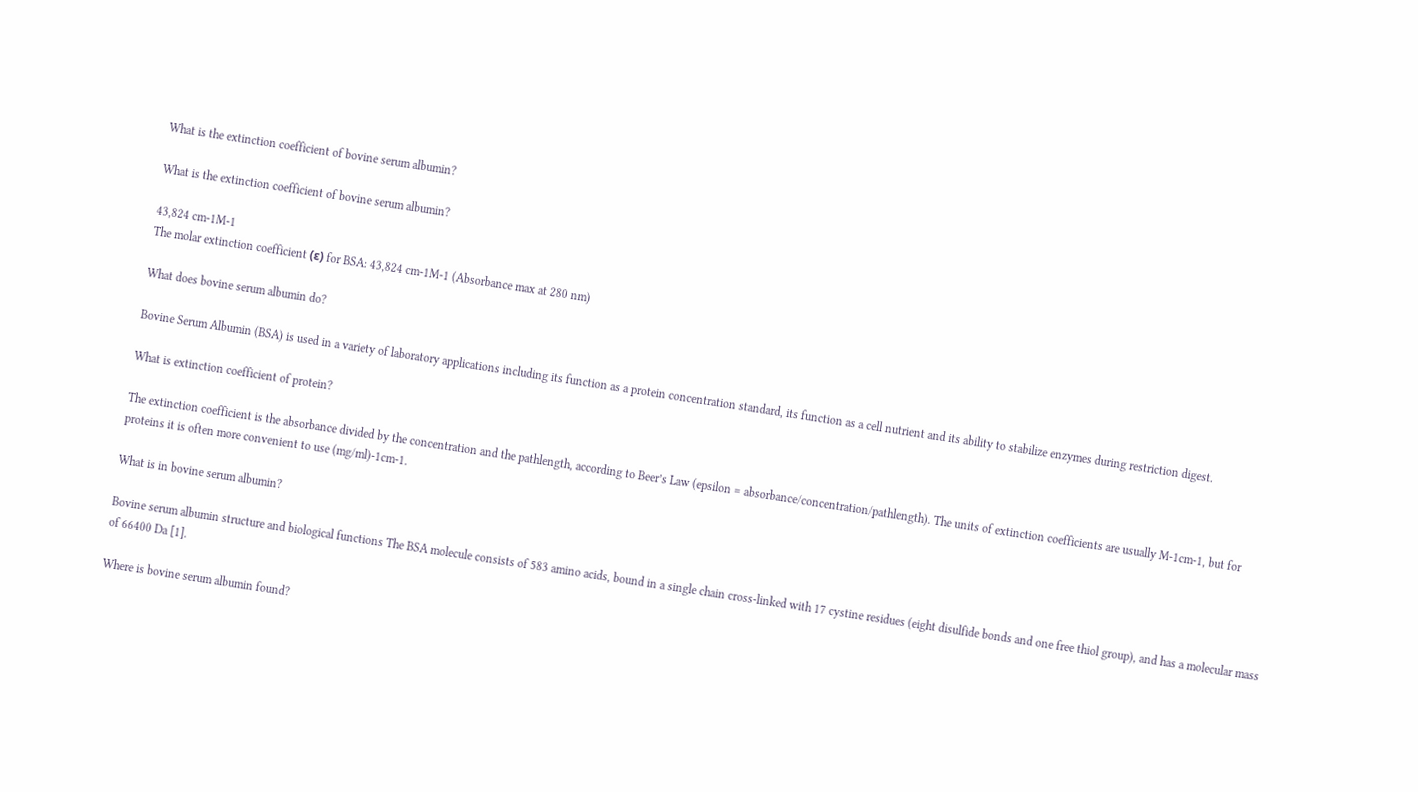What is the extinction coefficient of bovine serum albumin?

What is the extinction coefficient of bovine serum albumin?

43,824 cm-1M-1
The molar extinction coefficient (ε) for BSA: 43,824 cm-1M-1 (Absorbance max at 280 nm)

What does bovine serum albumin do?

Bovine Serum Albumin (BSA) is used in a variety of laboratory applications including its function as a protein concentration standard, its function as a cell nutrient and its ability to stabilize enzymes during restriction digest.

What is extinction coefficient of protein?

The extinction coefficient is the absorbance divided by the concentration and the pathlength, according to Beer’s Law (epsilon = absorbance/concentration/pathlength). The units of extinction coefficients are usually M-1cm-1, but for proteins it is often more convenient to use (mg/ml)-1cm-1.

What is in bovine serum albumin?

Bovine serum albumin structure and biological functions The BSA molecule consists of 583 amino acids, bound in a single chain cross-linked with 17 cystine residues (eight disulfide bonds and one free thiol group), and has a molecular mass of 66400 Da [1].

Where is bovine serum albumin found?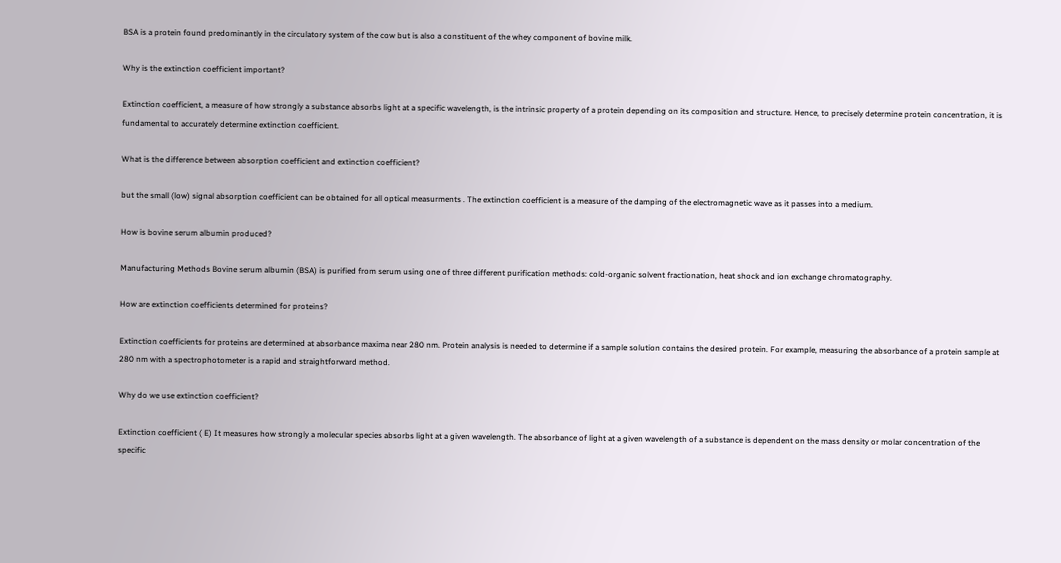BSA is a protein found predominantly in the circulatory system of the cow but is also a constituent of the whey component of bovine milk.

Why is the extinction coefficient important?

Extinction coefficient, a measure of how strongly a substance absorbs light at a specific wavelength, is the intrinsic property of a protein depending on its composition and structure. Hence, to precisely determine protein concentration, it is fundamental to accurately determine extinction coefficient.

What is the difference between absorption coefficient and extinction coefficient?

but the small (low) signal absorption coefficient can be obtained for all optical measurments . The extinction coefficient is a measure of the damping of the electromagnetic wave as it passes into a medium.

How is bovine serum albumin produced?

Manufacturing Methods Bovine serum albumin (BSA) is purified from serum using one of three different purification methods: cold-organic solvent fractionation, heat shock and ion exchange chromatography.

How are extinction coefficients determined for proteins?

Extinction coefficients for proteins are determined at absorbance maxima near 280 nm. Protein analysis is needed to determine if a sample solution contains the desired protein. For example, measuring the absorbance of a protein sample at 280 nm with a spectrophotometer is a rapid and straightforward method.

Why do we use extinction coefficient?

Extinction coefficient ( E) It measures how strongly a molecular species absorbs light at a given wavelength. The absorbance of light at a given wavelength of a substance is dependent on the mass density or molar concentration of the specific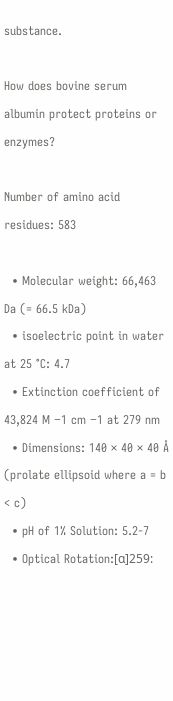substance.

How does bovine serum albumin protect proteins or enzymes?

Number of amino acid residues: 583

  • Molecular weight: 66,463 Da (= 66.5 kDa)
  • isoelectric point in water at 25 °C: 4.7
  • Extinction coefficient of 43,824 M −1 cm −1 at 279 nm
  • Dimensions: 140 × 40 × 40 Å (prolate ellipsoid where a = b < c)
  • pH of 1% Solution: 5.2-7
  • Optical Rotation:[α]259: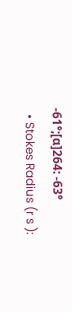-61°;[α]264: -63°
  • Stokes Radius (r s ):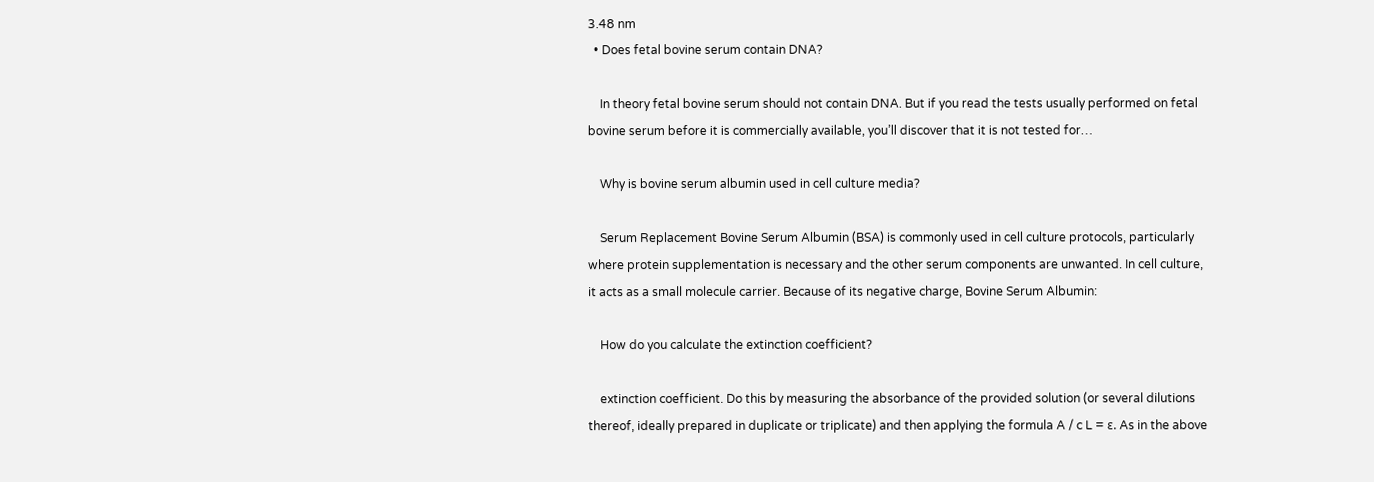3.48 nm
  • Does fetal bovine serum contain DNA?

    In theory fetal bovine serum should not contain DNA. But if you read the tests usually performed on fetal bovine serum before it is commercially available, you’ll discover that it is not tested for…

    Why is bovine serum albumin used in cell culture media?

    Serum Replacement Bovine Serum Albumin (BSA) is commonly used in cell culture protocols, particularly where protein supplementation is necessary and the other serum components are unwanted. In cell culture, it acts as a small molecule carrier. Because of its negative charge, Bovine Serum Albumin:

    How do you calculate the extinction coefficient?

    extinction coefficient. Do this by measuring the absorbance of the provided solution (or several dilutions thereof, ideally prepared in duplicate or triplicate) and then applying the formula A / c L = ε. As in the above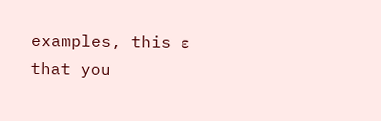examples, this ε that you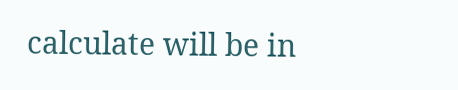calculate will be in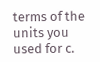terms of the units you used for c.